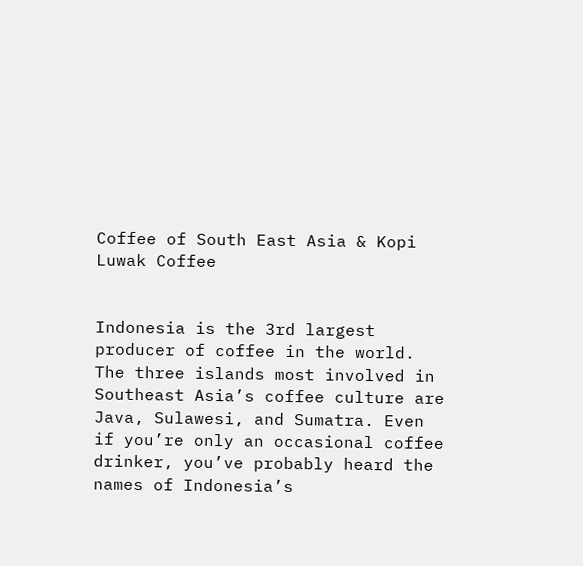Coffee of South East Asia & Kopi Luwak Coffee


Indonesia is the 3rd largest producer of coffee in the world. The three islands most involved in Southeast Asia’s coffee culture are Java, Sulawesi, and Sumatra. Even if you’re only an occasional coffee drinker, you’ve probably heard the names of Indonesia’s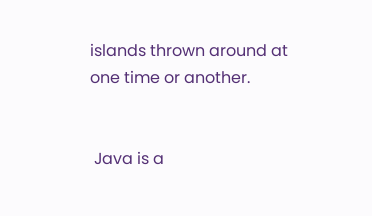islands thrown around at one time or another.


 Java is a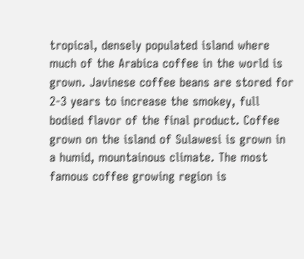tropical, densely populated island where much of the Arabica coffee in the world is grown. Javinese coffee beans are stored for 2-3 years to increase the smokey, full bodied flavor of the final product. Coffee grown on the island of Sulawesi is grown in a humid, mountainous climate. The most famous coffee growing region is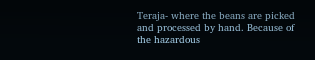Teraja- where the beans are picked and processed by hand. Because of the hazardous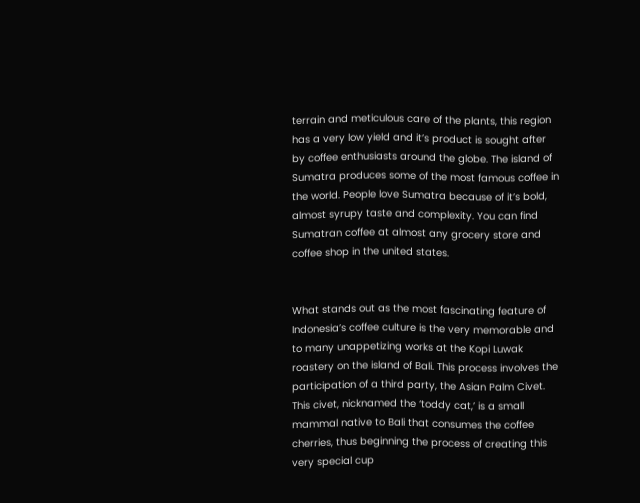terrain and meticulous care of the plants, this region has a very low yield and it’s product is sought after by coffee enthusiasts around the globe. The island of Sumatra produces some of the most famous coffee in the world. People love Sumatra because of it’s bold, almost syrupy taste and complexity. You can find Sumatran coffee at almost any grocery store and coffee shop in the united states.


What stands out as the most fascinating feature of Indonesia’s coffee culture is the very memorable and to many unappetizing works at the Kopi Luwak roastery on the island of Bali. This process involves the participation of a third party, the Asian Palm Civet. This civet, nicknamed the ‘toddy cat,’ is a small mammal native to Bali that consumes the coffee cherries, thus beginning the process of creating this very special cup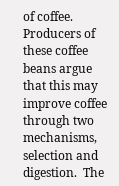of coffee. Producers of these coffee beans argue that this may improve coffee through two mechanisms, selection and digestion.  The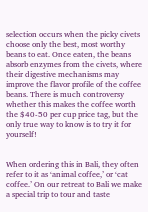selection occurs when the picky civets choose only the best, most worthy  beans to eat. Once eaten, the beans absorb enzymes from the civets, where their digestive mechanisms may improve the flavor profile of the coffee beans. There is much controversy whether this makes the coffee worth the $40-50 per cup price tag, but the only true way to know is to try it for yourself!


When ordering this in Bali, they often refer to it as ‘animal coffee,’ or ‘cat coffee.’ On our retreat to Bali we make a special trip to tour and taste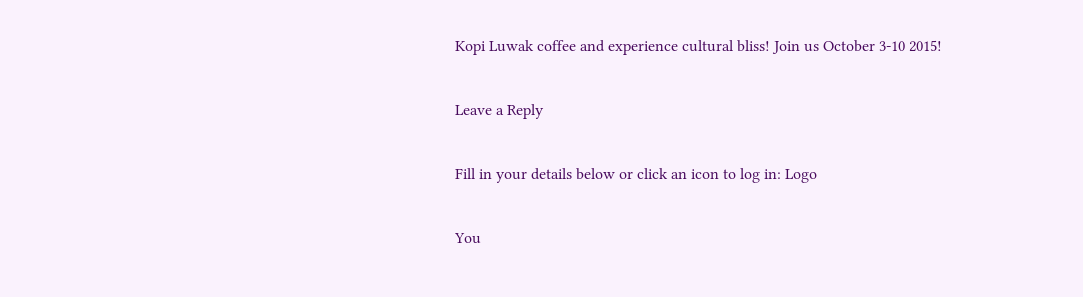Kopi Luwak coffee and experience cultural bliss! Join us October 3-10 2015!

Leave a Reply

Fill in your details below or click an icon to log in: Logo

You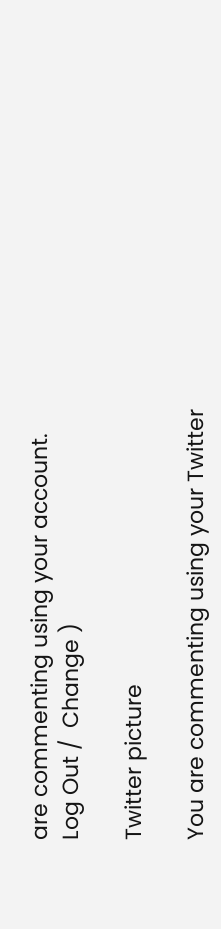are commenting using your account. Log Out /  Change )

Twitter picture

You are commenting using your Twitter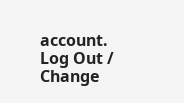account. Log Out /  Change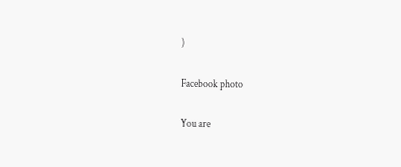)

Facebook photo

You are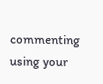commenting using your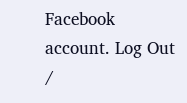Facebook account. Log Out /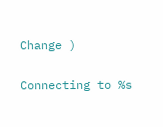Change )

Connecting to %s